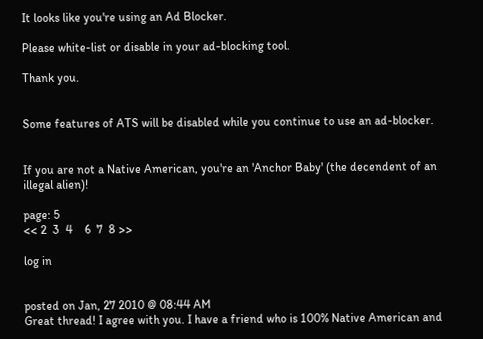It looks like you're using an Ad Blocker.

Please white-list or disable in your ad-blocking tool.

Thank you.


Some features of ATS will be disabled while you continue to use an ad-blocker.


If you are not a Native American, you're an 'Anchor Baby' (the decendent of an illegal alien)!

page: 5
<< 2  3  4    6  7  8 >>

log in


posted on Jan, 27 2010 @ 08:44 AM
Great thread! I agree with you. I have a friend who is 100% Native American and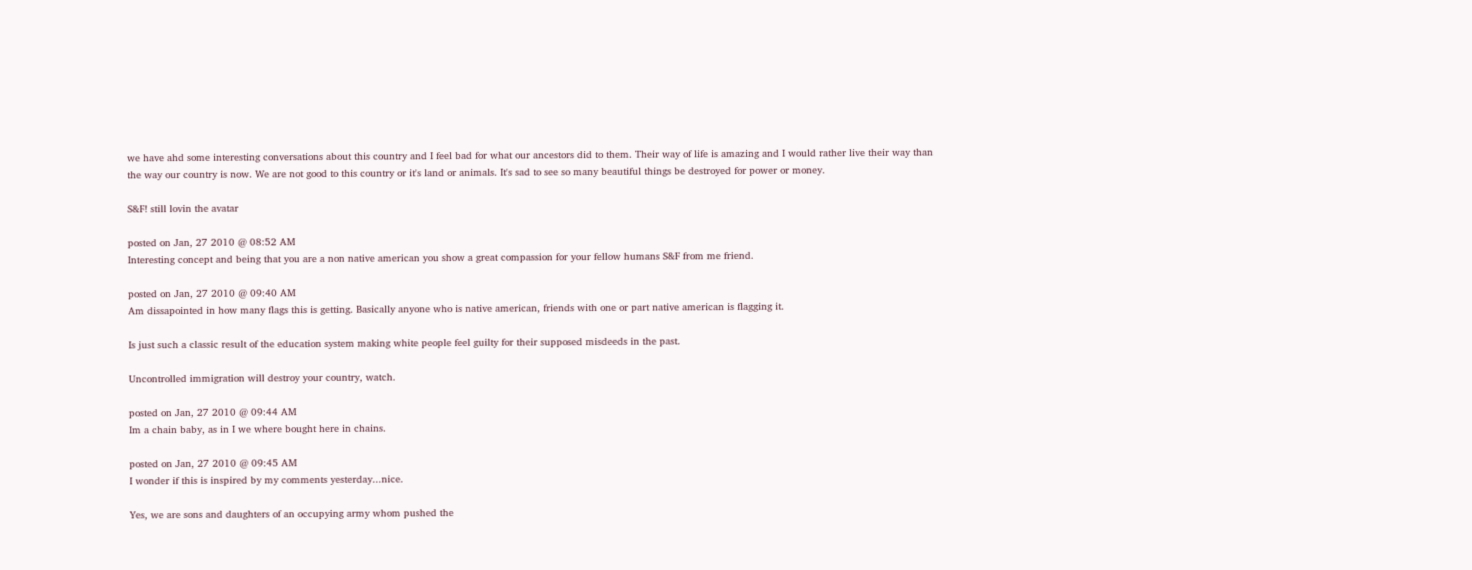we have ahd some interesting conversations about this country and I feel bad for what our ancestors did to them. Their way of life is amazing and I would rather live their way than the way our country is now. We are not good to this country or it's land or animals. It's sad to see so many beautiful things be destroyed for power or money.

S&F! still lovin the avatar

posted on Jan, 27 2010 @ 08:52 AM
Interesting concept and being that you are a non native american you show a great compassion for your fellow humans S&F from me friend.

posted on Jan, 27 2010 @ 09:40 AM
Am dissapointed in how many flags this is getting. Basically anyone who is native american, friends with one or part native american is flagging it.

Is just such a classic result of the education system making white people feel guilty for their supposed misdeeds in the past.

Uncontrolled immigration will destroy your country, watch.

posted on Jan, 27 2010 @ 09:44 AM
Im a chain baby, as in I we where bought here in chains.

posted on Jan, 27 2010 @ 09:45 AM
I wonder if this is inspired by my comments yesterday...nice.

Yes, we are sons and daughters of an occupying army whom pushed the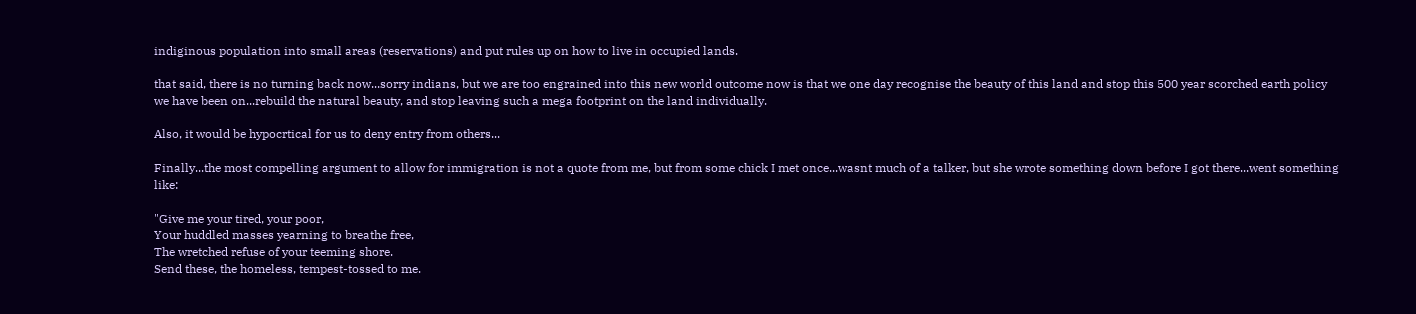indiginous population into small areas (reservations) and put rules up on how to live in occupied lands.

that said, there is no turning back now...sorry indians, but we are too engrained into this new world outcome now is that we one day recognise the beauty of this land and stop this 500 year scorched earth policy we have been on...rebuild the natural beauty, and stop leaving such a mega footprint on the land individually.

Also, it would be hypocrtical for us to deny entry from others...

Finally...the most compelling argument to allow for immigration is not a quote from me, but from some chick I met once...wasnt much of a talker, but she wrote something down before I got there...went something like:

"Give me your tired, your poor,
Your huddled masses yearning to breathe free,
The wretched refuse of your teeming shore.
Send these, the homeless, tempest-tossed to me.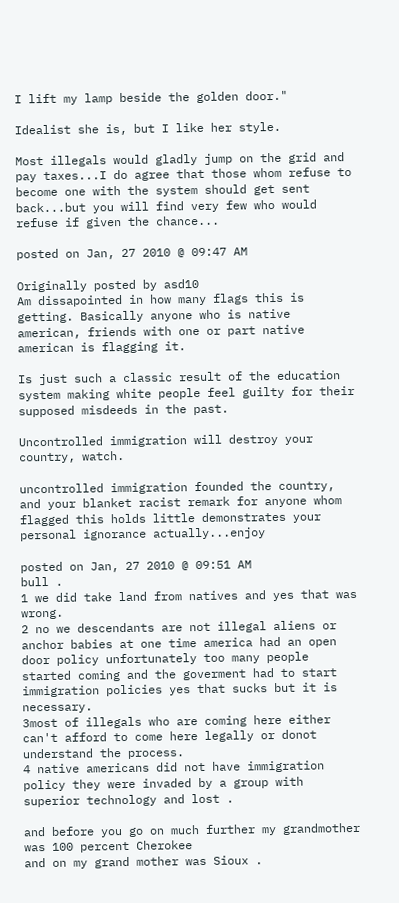I lift my lamp beside the golden door."

Idealist she is, but I like her style.

Most illegals would gladly jump on the grid and pay taxes...I do agree that those whom refuse to become one with the system should get sent back...but you will find very few who would refuse if given the chance...

posted on Jan, 27 2010 @ 09:47 AM

Originally posted by asd10
Am dissapointed in how many flags this is getting. Basically anyone who is native american, friends with one or part native american is flagging it.

Is just such a classic result of the education system making white people feel guilty for their supposed misdeeds in the past.

Uncontrolled immigration will destroy your country, watch.

uncontrolled immigration founded the country, and your blanket racist remark for anyone whom flagged this holds little demonstrates your personal ignorance actually...enjoy

posted on Jan, 27 2010 @ 09:51 AM
bull .
1 we did take land from natives and yes that was wrong.
2 no we descendants are not illegal aliens or anchor babies at one time america had an open door policy unfortunately too many people started coming and the goverment had to start immigration policies yes that sucks but it is necessary.
3most of illegals who are coming here either can't afford to come here legally or donot understand the process.
4 native americans did not have immigration policy they were invaded by a group with superior technology and lost .

and before you go on much further my grandmother was 100 percent Cherokee
and on my grand mother was Sioux .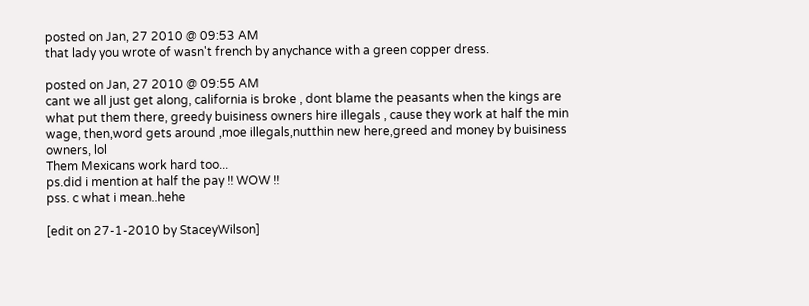posted on Jan, 27 2010 @ 09:53 AM
that lady you wrote of wasn't french by anychance with a green copper dress.

posted on Jan, 27 2010 @ 09:55 AM
cant we all just get along, california is broke , dont blame the peasants when the kings are what put them there, greedy buisiness owners hire illegals , cause they work at half the min wage, then,word gets around ,moe illegals,nutthin new here,greed and money by buisiness owners, lol
Them Mexicans work hard too...
ps.did i mention at half the pay !! WOW !!
pss. c what i mean..hehe

[edit on 27-1-2010 by StaceyWilson]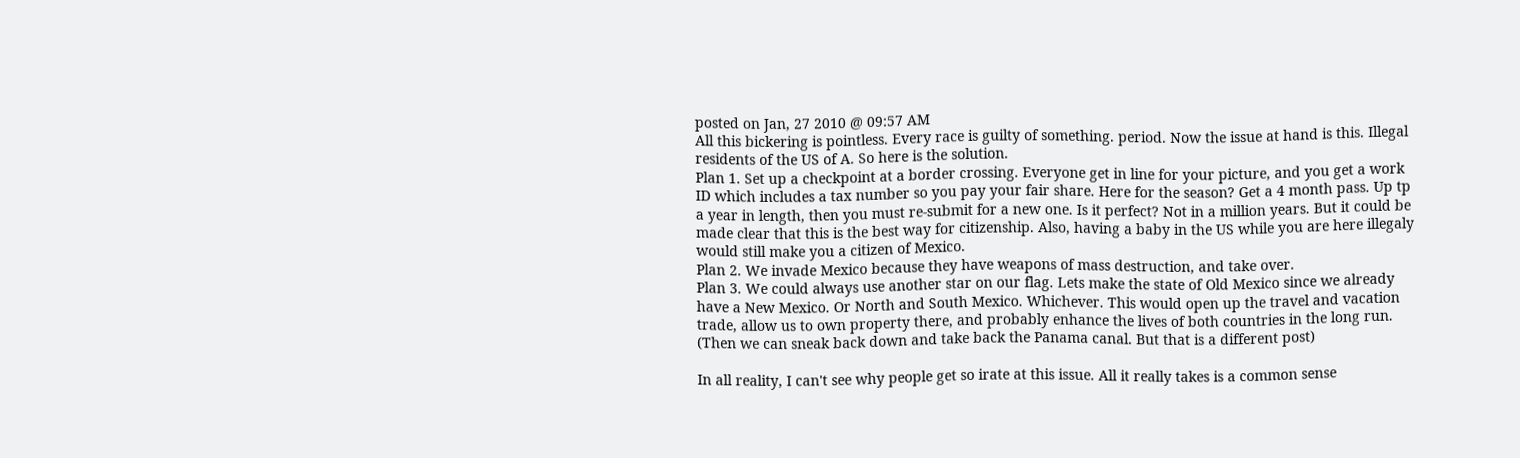posted on Jan, 27 2010 @ 09:57 AM
All this bickering is pointless. Every race is guilty of something. period. Now the issue at hand is this. Illegal residents of the US of A. So here is the solution.
Plan 1. Set up a checkpoint at a border crossing. Everyone get in line for your picture, and you get a work ID which includes a tax number so you pay your fair share. Here for the season? Get a 4 month pass. Up tp a year in length, then you must re-submit for a new one. Is it perfect? Not in a million years. But it could be made clear that this is the best way for citizenship. Also, having a baby in the US while you are here illegaly would still make you a citizen of Mexico.
Plan 2. We invade Mexico because they have weapons of mass destruction, and take over.
Plan 3. We could always use another star on our flag. Lets make the state of Old Mexico since we already have a New Mexico. Or North and South Mexico. Whichever. This would open up the travel and vacation trade, allow us to own property there, and probably enhance the lives of both countries in the long run. (Then we can sneak back down and take back the Panama canal. But that is a different post)

In all reality, I can't see why people get so irate at this issue. All it really takes is a common sense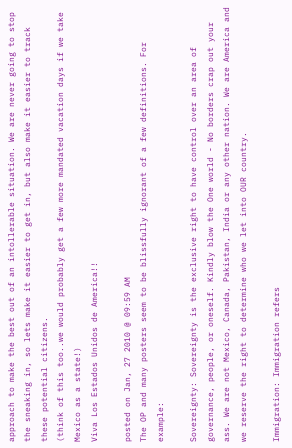approach to make the best out of an intollerable situation. We are never going to stop the sneaking in, so lets make it easier to get in, but also make it easier to track these potential citizens.
(think of this too..we would probably get a few more mandated vacation days if we take Mexico as a state!)
Viva Los Estados Unidos de America!!

posted on Jan, 27 2010 @ 09:59 AM
The OP and many posters seem to be blissfully ignorant of a few definitions. For example:

Sovereignty: Sovereignty is the exclusive right to have control over an area of governance, people, or oneself. Kindly blow the One world - No borders crap out your ass. We are not Mexico, Canada, Pakistan, India or any other nation. We are America and we reserve the right to determine who we let into OUR country.

Immigration: Immigration refers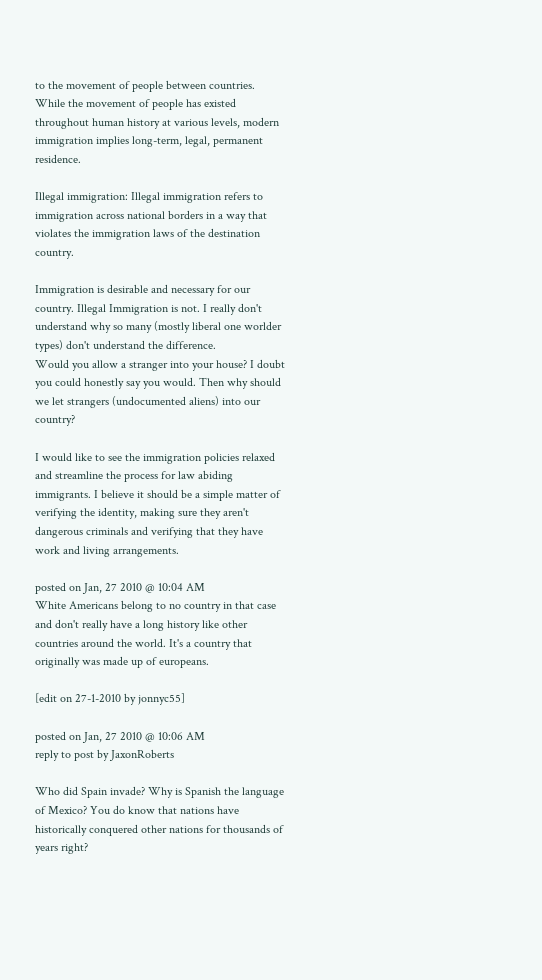to the movement of people between countries. While the movement of people has existed throughout human history at various levels, modern immigration implies long-term, legal, permanent residence.

Illegal immigration: Illegal immigration refers to immigration across national borders in a way that violates the immigration laws of the destination country.

Immigration is desirable and necessary for our country. Illegal Immigration is not. I really don't understand why so many (mostly liberal one worlder types) don't understand the difference.
Would you allow a stranger into your house? I doubt you could honestly say you would. Then why should we let strangers (undocumented aliens) into our country?

I would like to see the immigration policies relaxed and streamline the process for law abiding immigrants. I believe it should be a simple matter of verifying the identity, making sure they aren't dangerous criminals and verifying that they have work and living arrangements.

posted on Jan, 27 2010 @ 10:04 AM
White Americans belong to no country in that case and don't really have a long history like other countries around the world. It's a country that originally was made up of europeans.

[edit on 27-1-2010 by jonnyc55]

posted on Jan, 27 2010 @ 10:06 AM
reply to post by JaxonRoberts

Who did Spain invade? Why is Spanish the language of Mexico? You do know that nations have historically conquered other nations for thousands of years right?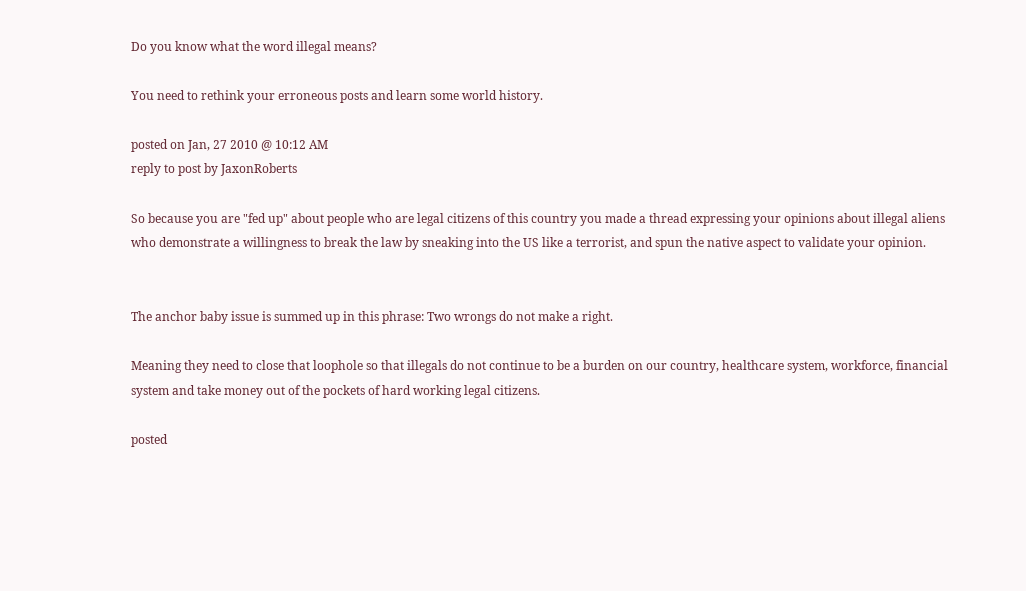Do you know what the word illegal means?

You need to rethink your erroneous posts and learn some world history.

posted on Jan, 27 2010 @ 10:12 AM
reply to post by JaxonRoberts

So because you are "fed up" about people who are legal citizens of this country you made a thread expressing your opinions about illegal aliens who demonstrate a willingness to break the law by sneaking into the US like a terrorist, and spun the native aspect to validate your opinion.


The anchor baby issue is summed up in this phrase: Two wrongs do not make a right.

Meaning they need to close that loophole so that illegals do not continue to be a burden on our country, healthcare system, workforce, financial system and take money out of the pockets of hard working legal citizens.

posted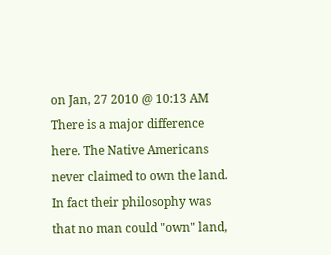on Jan, 27 2010 @ 10:13 AM
There is a major difference here. The Native Americans never claimed to own the land. In fact their philosophy was that no man could "own" land,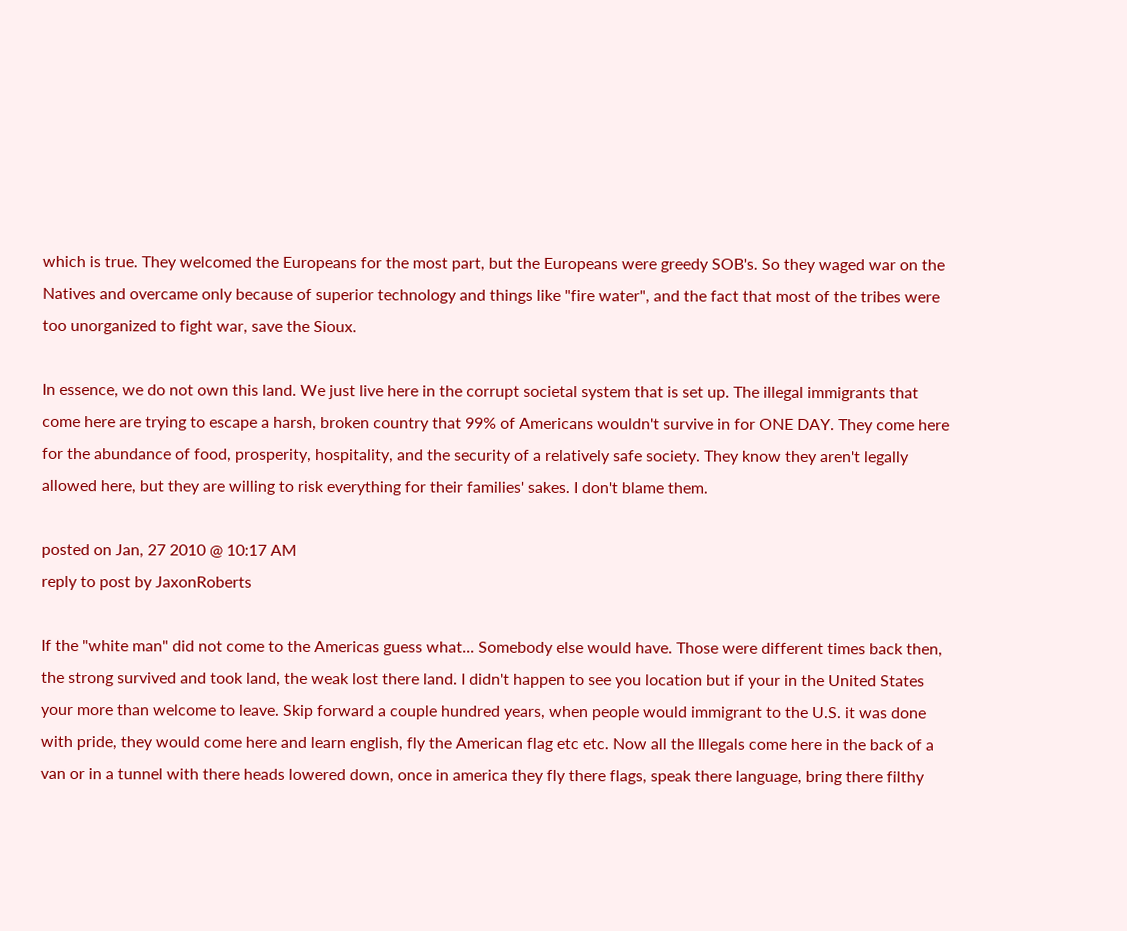which is true. They welcomed the Europeans for the most part, but the Europeans were greedy SOB's. So they waged war on the Natives and overcame only because of superior technology and things like "fire water", and the fact that most of the tribes were too unorganized to fight war, save the Sioux.

In essence, we do not own this land. We just live here in the corrupt societal system that is set up. The illegal immigrants that come here are trying to escape a harsh, broken country that 99% of Americans wouldn't survive in for ONE DAY. They come here for the abundance of food, prosperity, hospitality, and the security of a relatively safe society. They know they aren't legally allowed here, but they are willing to risk everything for their families' sakes. I don't blame them.

posted on Jan, 27 2010 @ 10:17 AM
reply to post by JaxonRoberts

If the "white man" did not come to the Americas guess what... Somebody else would have. Those were different times back then, the strong survived and took land, the weak lost there land. I didn't happen to see you location but if your in the United States your more than welcome to leave. Skip forward a couple hundred years, when people would immigrant to the U.S. it was done with pride, they would come here and learn english, fly the American flag etc etc. Now all the Illegals come here in the back of a van or in a tunnel with there heads lowered down, once in america they fly there flags, speak there language, bring there filthy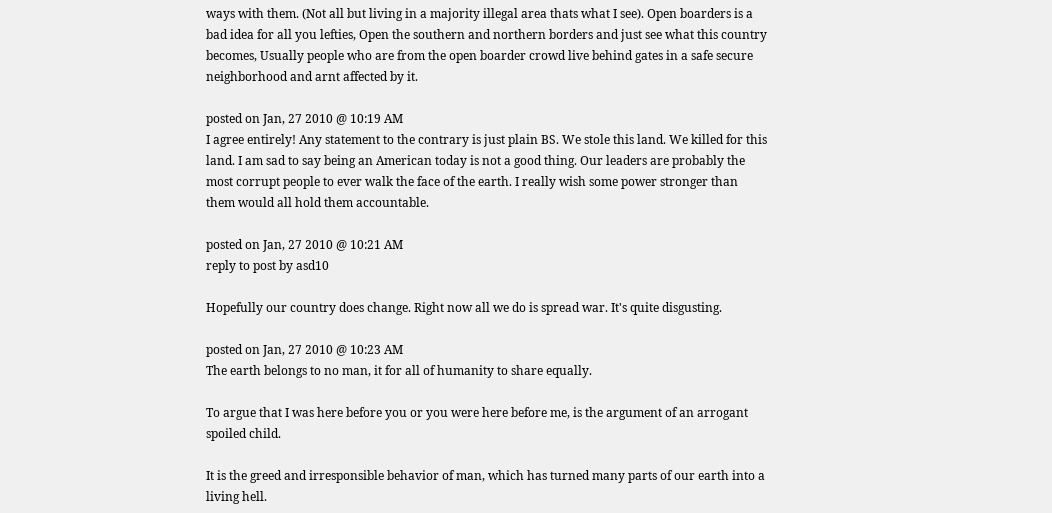ways with them. (Not all but living in a majority illegal area thats what I see). Open boarders is a bad idea for all you lefties, Open the southern and northern borders and just see what this country becomes, Usually people who are from the open boarder crowd live behind gates in a safe secure neighborhood and arnt affected by it.

posted on Jan, 27 2010 @ 10:19 AM
I agree entirely! Any statement to the contrary is just plain BS. We stole this land. We killed for this land. I am sad to say being an American today is not a good thing. Our leaders are probably the most corrupt people to ever walk the face of the earth. I really wish some power stronger than them would all hold them accountable.

posted on Jan, 27 2010 @ 10:21 AM
reply to post by asd10

Hopefully our country does change. Right now all we do is spread war. It's quite disgusting.

posted on Jan, 27 2010 @ 10:23 AM
The earth belongs to no man, it for all of humanity to share equally.

To argue that I was here before you or you were here before me, is the argument of an arrogant spoiled child.

It is the greed and irresponsible behavior of man, which has turned many parts of our earth into a living hell.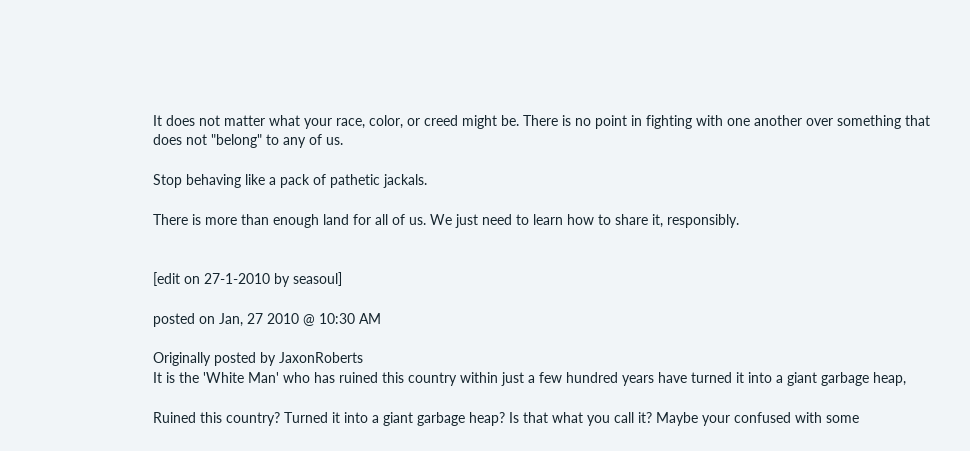It does not matter what your race, color, or creed might be. There is no point in fighting with one another over something that does not "belong" to any of us.

Stop behaving like a pack of pathetic jackals.

There is more than enough land for all of us. We just need to learn how to share it, responsibly.


[edit on 27-1-2010 by seasoul]

posted on Jan, 27 2010 @ 10:30 AM

Originally posted by JaxonRoberts
It is the 'White Man' who has ruined this country within just a few hundred years have turned it into a giant garbage heap,

Ruined this country? Turned it into a giant garbage heap? Is that what you call it? Maybe your confused with some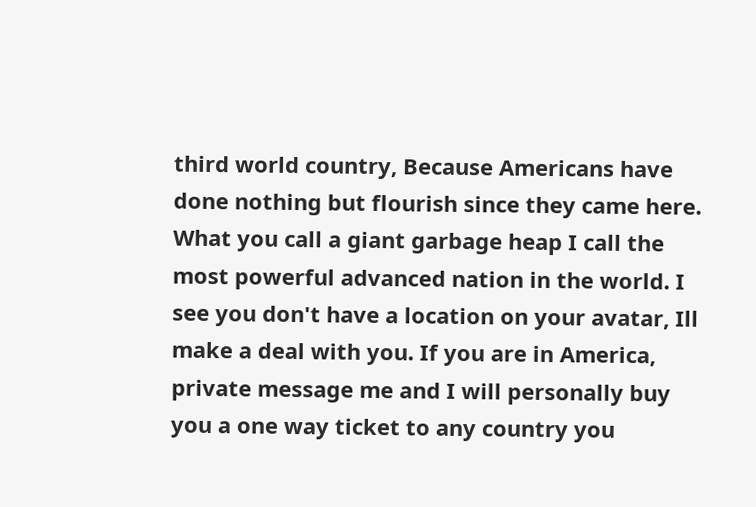third world country, Because Americans have done nothing but flourish since they came here. What you call a giant garbage heap I call the most powerful advanced nation in the world. I see you don't have a location on your avatar, Ill make a deal with you. If you are in America, private message me and I will personally buy you a one way ticket to any country you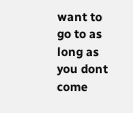want to go to as long as you dont come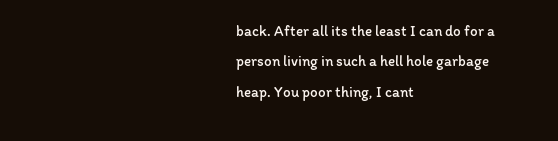back. After all its the least I can do for a person living in such a hell hole garbage heap. You poor thing, I cant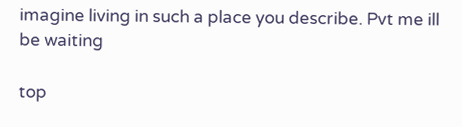imagine living in such a place you describe. Pvt me ill be waiting

top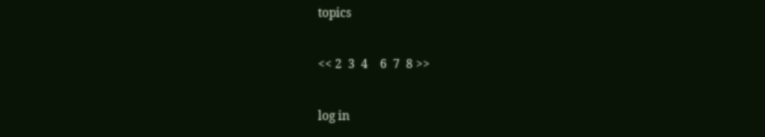topics

<< 2  3  4    6  7  8 >>

log in